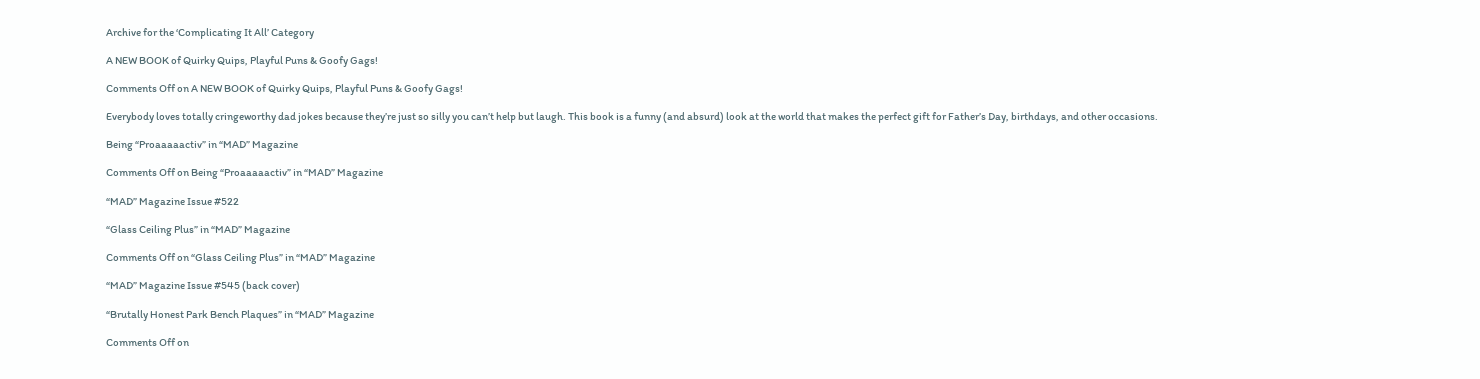Archive for the ‘Complicating It All’ Category

A NEW BOOK of Quirky Quips, Playful Puns & Goofy Gags!

Comments Off on A NEW BOOK of Quirky Quips, Playful Puns & Goofy Gags!

Everybody loves totally cringeworthy dad jokes because they’re just so silly you can’t help but laugh. This book is a funny (and absurd) look at the world that makes the perfect gift for Father’s Day, birthdays, and other occasions.

Being “Proaaaaactiv” in “MAD” Magazine

Comments Off on Being “Proaaaaactiv” in “MAD” Magazine

“MAD” Magazine Issue #522

“Glass Ceiling Plus” in “MAD” Magazine

Comments Off on “Glass Ceiling Plus” in “MAD” Magazine

“MAD” Magazine Issue #545 (back cover)

“Brutally Honest Park Bench Plaques” in “MAD” Magazine

Comments Off on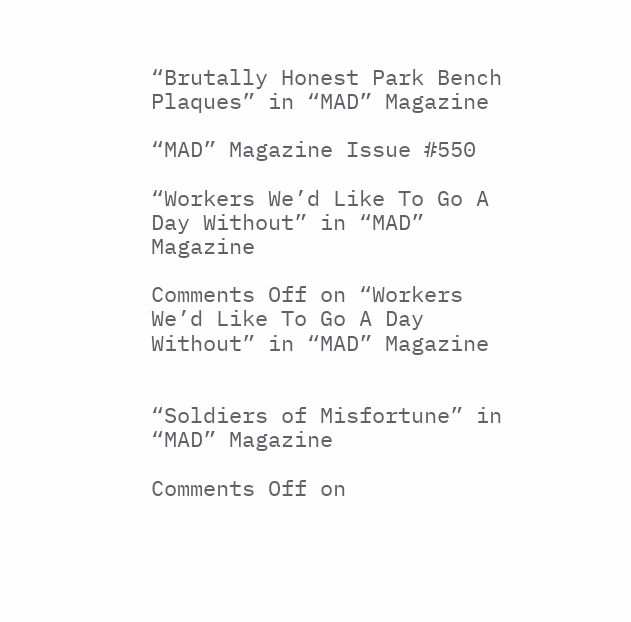“Brutally Honest Park Bench Plaques” in “MAD” Magazine

“MAD” Magazine Issue #550

“Workers We’d Like To Go A Day Without” in “MAD” Magazine

Comments Off on “Workers We’d Like To Go A Day Without” in “MAD” Magazine


“Soldiers of Misfortune” in “MAD” Magazine

Comments Off on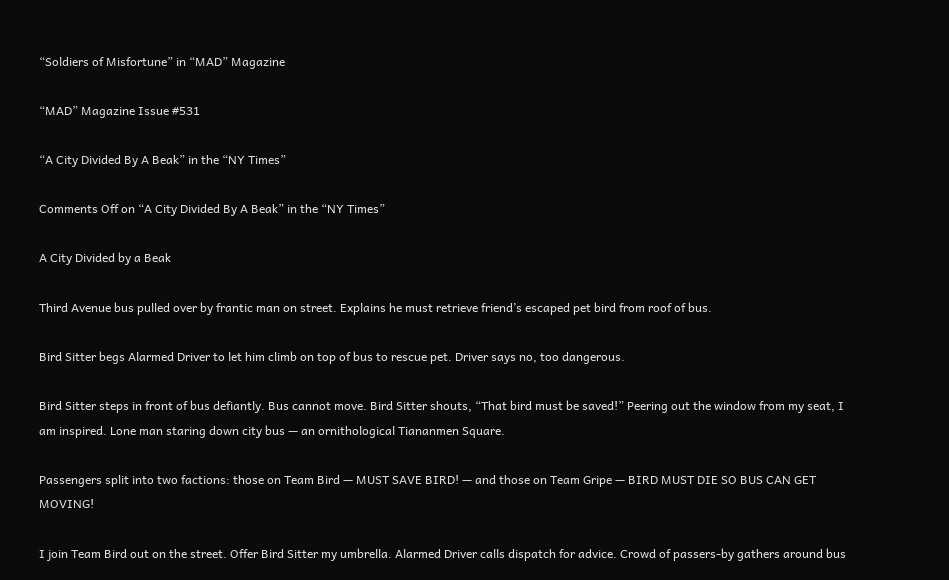“Soldiers of Misfortune” in “MAD” Magazine

“MAD” Magazine Issue #531

“A City Divided By A Beak” in the “NY Times”

Comments Off on “A City Divided By A Beak” in the “NY Times”

A City Divided by a Beak

Third Avenue bus pulled over by frantic man on street. Explains he must retrieve friend’s escaped pet bird from roof of bus.

Bird Sitter begs Alarmed Driver to let him climb on top of bus to rescue pet. Driver says no, too dangerous.

Bird Sitter steps in front of bus defiantly. Bus cannot move. Bird Sitter shouts, “That bird must be saved!” Peering out the window from my seat, I am inspired. Lone man staring down city bus — an ornithological Tiananmen Square.

Passengers split into two factions: those on Team Bird — MUST SAVE BIRD! — and those on Team Gripe — BIRD MUST DIE SO BUS CAN GET MOVING!

I join Team Bird out on the street. Offer Bird Sitter my umbrella. Alarmed Driver calls dispatch for advice. Crowd of passers-by gathers around bus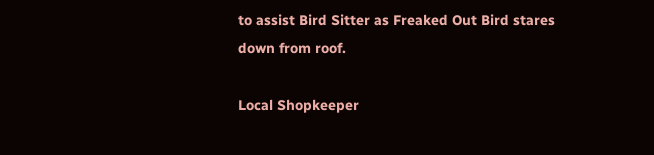to assist Bird Sitter as Freaked Out Bird stares down from roof.

Local Shopkeeper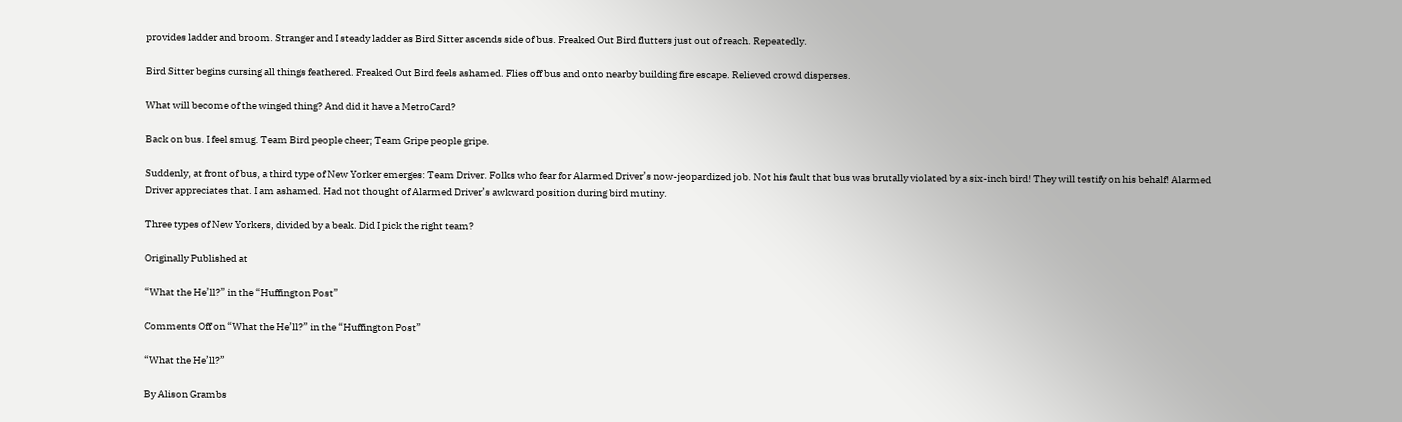provides ladder and broom. Stranger and I steady ladder as Bird Sitter ascends side of bus. Freaked Out Bird flutters just out of reach. Repeatedly.

Bird Sitter begins cursing all things feathered. Freaked Out Bird feels ashamed. Flies off bus and onto nearby building fire escape. Relieved crowd disperses.

What will become of the winged thing? And did it have a MetroCard?

Back on bus. I feel smug. Team Bird people cheer; Team Gripe people gripe.

Suddenly, at front of bus, a third type of New Yorker emerges: Team Driver. Folks who fear for Alarmed Driver’s now-jeopardized job. Not his fault that bus was brutally violated by a six-inch bird! They will testify on his behalf! Alarmed Driver appreciates that. I am ashamed. Had not thought of Alarmed Driver’s awkward position during bird mutiny.

Three types of New Yorkers, divided by a beak. Did I pick the right team?

Originally Published at

“What the He’ll?” in the “Huffington Post”

Comments Off on “What the He’ll?” in the “Huffington Post”

“What the He’ll?”

By Alison Grambs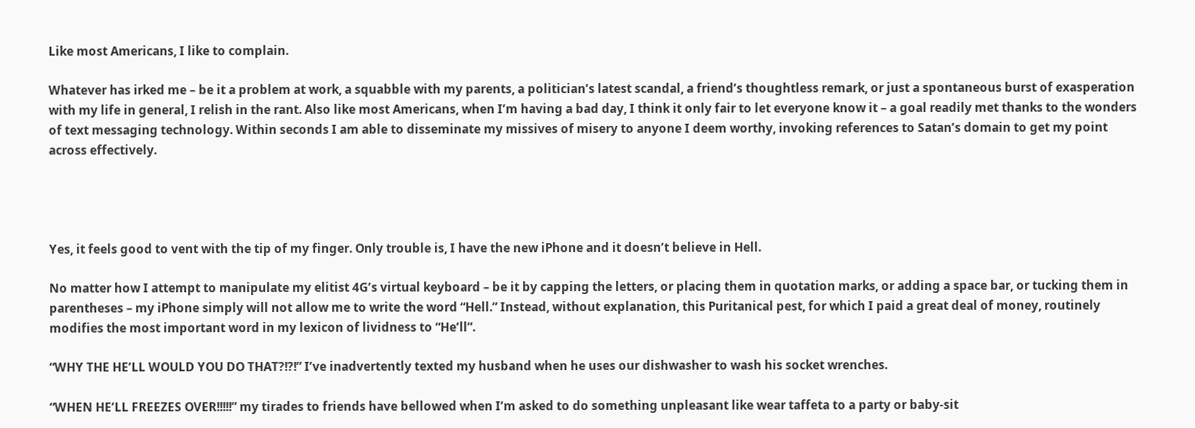Like most Americans, I like to complain.

Whatever has irked me – be it a problem at work, a squabble with my parents, a politician’s latest scandal, a friend’s thoughtless remark, or just a spontaneous burst of exasperation with my life in general, I relish in the rant. Also like most Americans, when I’m having a bad day, I think it only fair to let everyone know it – a goal readily met thanks to the wonders of text messaging technology. Within seconds I am able to disseminate my missives of misery to anyone I deem worthy, invoking references to Satan’s domain to get my point across effectively.




Yes, it feels good to vent with the tip of my finger. Only trouble is, I have the new iPhone and it doesn’t believe in Hell.

No matter how I attempt to manipulate my elitist 4G’s virtual keyboard – be it by capping the letters, or placing them in quotation marks, or adding a space bar, or tucking them in parentheses – my iPhone simply will not allow me to write the word “Hell.” Instead, without explanation, this Puritanical pest, for which I paid a great deal of money, routinely modifies the most important word in my lexicon of lividness to “He’ll”.

“WHY THE HE’LL WOULD YOU DO THAT?!?!” I’ve inadvertently texted my husband when he uses our dishwasher to wash his socket wrenches.

“WHEN HE’LL FREEZES OVER!!!!!” my tirades to friends have bellowed when I’m asked to do something unpleasant like wear taffeta to a party or baby-sit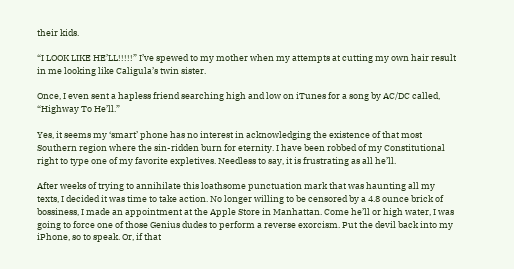their kids.

“I LOOK LIKE HE’LL!!!!!” I’ve spewed to my mother when my attempts at cutting my own hair result in me looking like Caligula’s twin sister.

Once, I even sent a hapless friend searching high and low on iTunes for a song by AC/DC called, “Highway To He’ll.”

Yes, it seems my ‘smart’ phone has no interest in acknowledging the existence of that most Southern region where the sin-ridden burn for eternity. I have been robbed of my Constitutional right to type one of my favorite expletives. Needless to say, it is frustrating as all he’ll.

After weeks of trying to annihilate this loathsome punctuation mark that was haunting all my texts, I decided it was time to take action. No longer willing to be censored by a 4.8 ounce brick of bossiness, I made an appointment at the Apple Store in Manhattan. Come he’ll or high water, I was going to force one of those Genius dudes to perform a reverse exorcism. Put the devil back into my iPhone, so to speak. Or, if that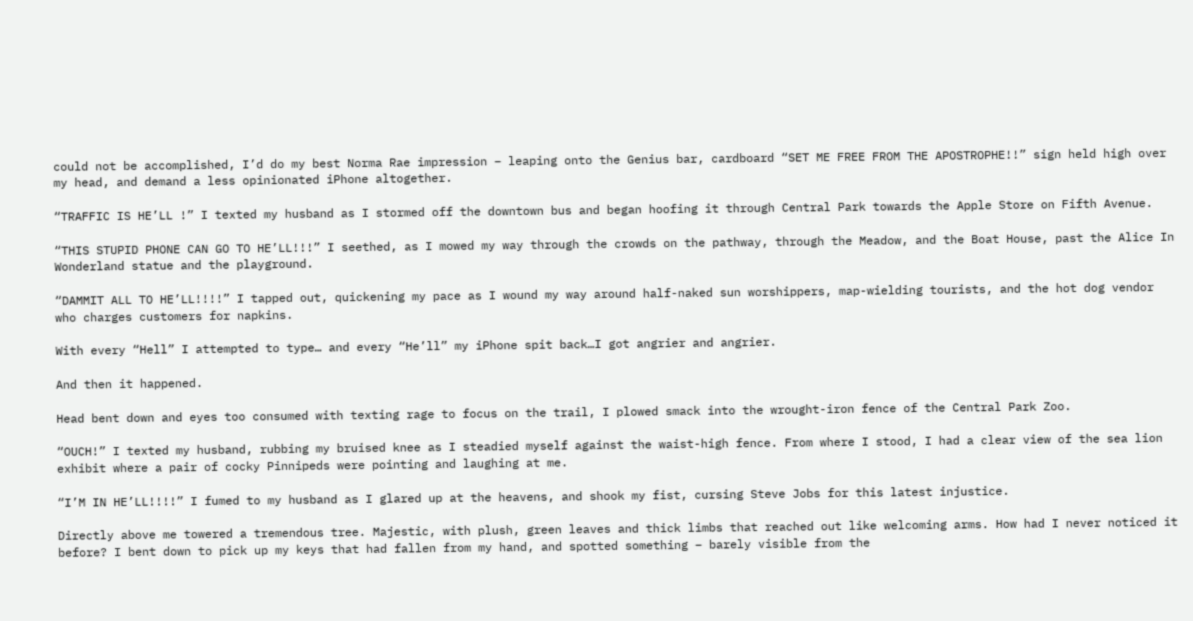could not be accomplished, I’d do my best Norma Rae impression – leaping onto the Genius bar, cardboard “SET ME FREE FROM THE APOSTROPHE!!” sign held high over my head, and demand a less opinionated iPhone altogether.

“TRAFFIC IS HE’LL !” I texted my husband as I stormed off the downtown bus and began hoofing it through Central Park towards the Apple Store on Fifth Avenue.

“THIS STUPID PHONE CAN GO TO HE’LL!!!” I seethed, as I mowed my way through the crowds on the pathway, through the Meadow, and the Boat House, past the Alice In Wonderland statue and the playground.

“DAMMIT ALL TO HE’LL!!!!” I tapped out, quickening my pace as I wound my way around half-naked sun worshippers, map-wielding tourists, and the hot dog vendor who charges customers for napkins.

With every “Hell” I attempted to type… and every “He’ll” my iPhone spit back…I got angrier and angrier.

And then it happened.

Head bent down and eyes too consumed with texting rage to focus on the trail, I plowed smack into the wrought-iron fence of the Central Park Zoo.

“OUCH!” I texted my husband, rubbing my bruised knee as I steadied myself against the waist-high fence. From where I stood, I had a clear view of the sea lion exhibit where a pair of cocky Pinnipeds were pointing and laughing at me.

“I’M IN HE’LL!!!!” I fumed to my husband as I glared up at the heavens, and shook my fist, cursing Steve Jobs for this latest injustice.

Directly above me towered a tremendous tree. Majestic, with plush, green leaves and thick limbs that reached out like welcoming arms. How had I never noticed it before? I bent down to pick up my keys that had fallen from my hand, and spotted something – barely visible from the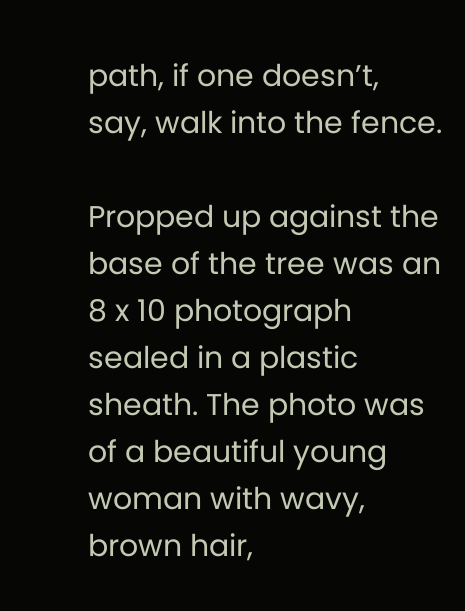path, if one doesn’t, say, walk into the fence.

Propped up against the base of the tree was an 8 x 10 photograph sealed in a plastic sheath. The photo was of a beautiful young woman with wavy, brown hair,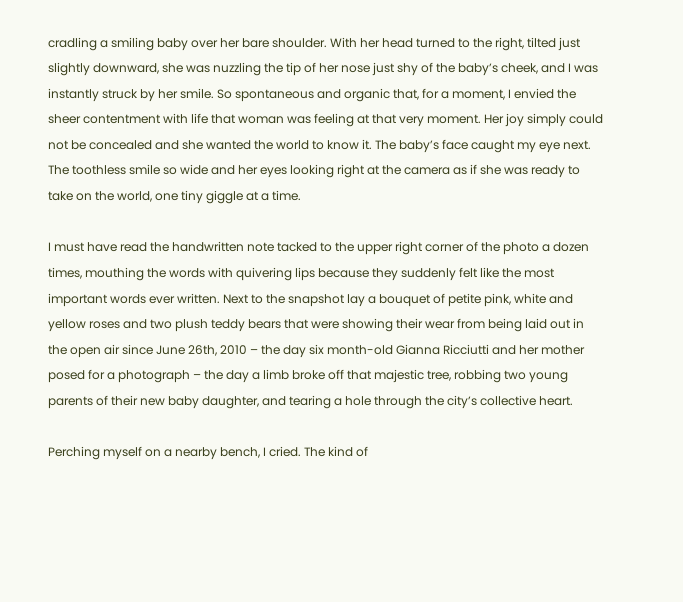cradling a smiling baby over her bare shoulder. With her head turned to the right, tilted just slightly downward, she was nuzzling the tip of her nose just shy of the baby’s cheek, and I was instantly struck by her smile. So spontaneous and organic that, for a moment, I envied the sheer contentment with life that woman was feeling at that very moment. Her joy simply could not be concealed and she wanted the world to know it. The baby’s face caught my eye next. The toothless smile so wide and her eyes looking right at the camera as if she was ready to take on the world, one tiny giggle at a time.

I must have read the handwritten note tacked to the upper right corner of the photo a dozen times, mouthing the words with quivering lips because they suddenly felt like the most important words ever written. Next to the snapshot lay a bouquet of petite pink, white and yellow roses and two plush teddy bears that were showing their wear from being laid out in the open air since June 26th, 2010 – the day six month-old Gianna Ricciutti and her mother posed for a photograph – the day a limb broke off that majestic tree, robbing two young parents of their new baby daughter, and tearing a hole through the city’s collective heart.

Perching myself on a nearby bench, I cried. The kind of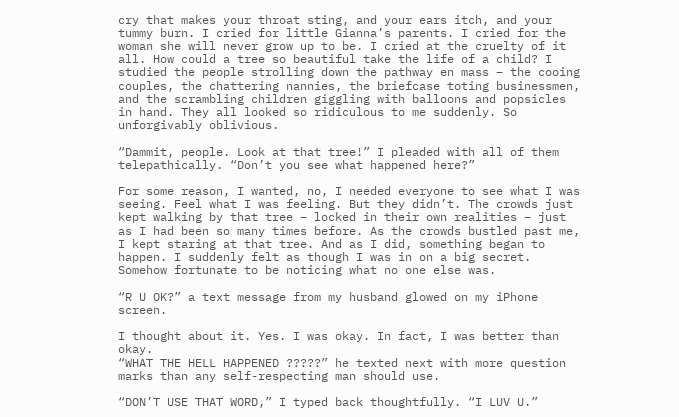cry that makes your throat sting, and your ears itch, and your tummy burn. I cried for little Gianna’s parents. I cried for the woman she will never grow up to be. I cried at the cruelty of it all. How could a tree so beautiful take the life of a child? I studied the people strolling down the pathway en mass – the cooing couples, the chattering nannies, the briefcase toting businessmen, and the scrambling children giggling with balloons and popsicles in hand. They all looked so ridiculous to me suddenly. So unforgivably oblivious.

“Dammit, people. Look at that tree!” I pleaded with all of them telepathically. “Don’t you see what happened here?”

For some reason, I wanted, no, I needed everyone to see what I was seeing. Feel what I was feeling. But they didn’t. The crowds just kept walking by that tree – locked in their own realities – just as I had been so many times before. As the crowds bustled past me, I kept staring at that tree. And as I did, something began to happen. I suddenly felt as though I was in on a big secret. Somehow fortunate to be noticing what no one else was.

“R U OK?” a text message from my husband glowed on my iPhone screen.

I thought about it. Yes. I was okay. In fact, I was better than okay.
“WHAT THE HELL HAPPENED ?????” he texted next with more question marks than any self-respecting man should use.

“DON’T USE THAT WORD,” I typed back thoughtfully. “I LUV U.”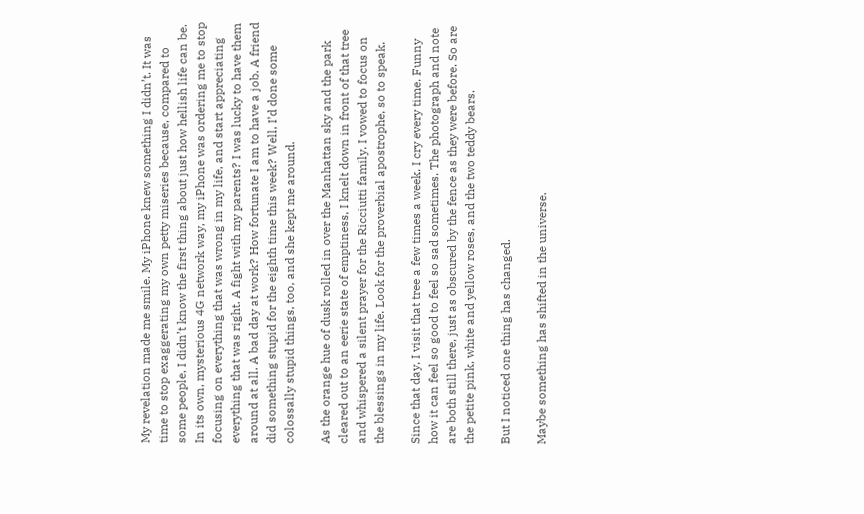My revelation made me smile. My iPhone knew something I didn’t. It was time to stop exaggerating my own petty miseries because, compared to some people, I didn’t know the first thing about just how hellish life can be. In its own, mysterious 4G network way, my iPhone was ordering me to stop focusing on everything that was wrong in my life, and start appreciating everything that was right. A fight with my parents? I was lucky to have them around at all. A bad day at work? How fortunate I am to have a job. A friend did something stupid for the eighth time this week? Well, I’d done some colossally stupid things, too, and she kept me around.

As the orange hue of dusk rolled in over the Manhattan sky and the park cleared out to an eerie state of emptiness, I knelt down in front of that tree and whispered a silent prayer for the Ricciutti family. I vowed to focus on the blessings in my life. Look for the proverbial apostrophe, so to speak.

Since that day, I visit that tree a few times a week. I cry every time. Funny how it can feel so good to feel so sad sometimes. The photograph and note are both still there, just as obscured by the fence as they were before. So are the petite pink, white and yellow roses, and the two teddy bears.

But I noticed one thing has changed.

Maybe something has shifted in the universe.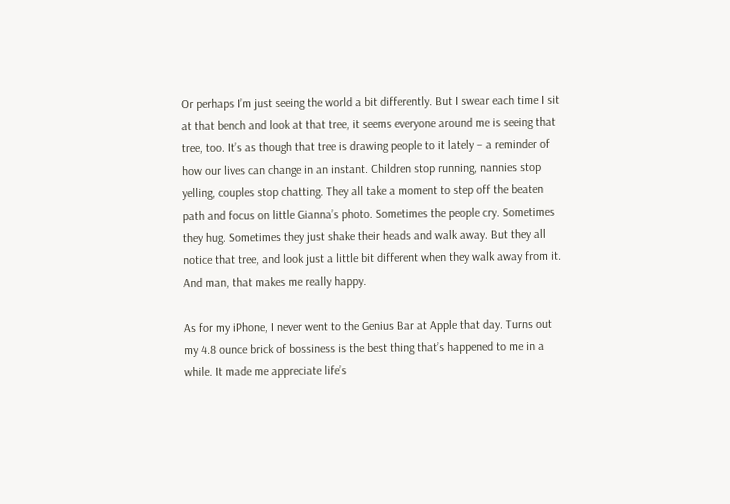Or perhaps I’m just seeing the world a bit differently. But I swear each time I sit at that bench and look at that tree, it seems everyone around me is seeing that tree, too. It’s as though that tree is drawing people to it lately – a reminder of how our lives can change in an instant. Children stop running, nannies stop yelling, couples stop chatting. They all take a moment to step off the beaten path and focus on little Gianna’s photo. Sometimes the people cry. Sometimes they hug. Sometimes they just shake their heads and walk away. But they all notice that tree, and look just a little bit different when they walk away from it. And man, that makes me really happy.

As for my iPhone, I never went to the Genius Bar at Apple that day. Turns out my 4.8 ounce brick of bossiness is the best thing that’s happened to me in a while. It made me appreciate life’s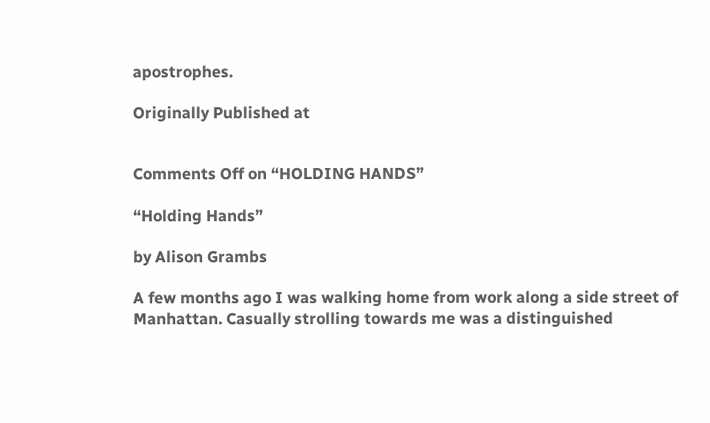apostrophes.

Originally Published at


Comments Off on “HOLDING HANDS”

“Holding Hands”

by Alison Grambs

A few months ago I was walking home from work along a side street of Manhattan. Casually strolling towards me was a distinguished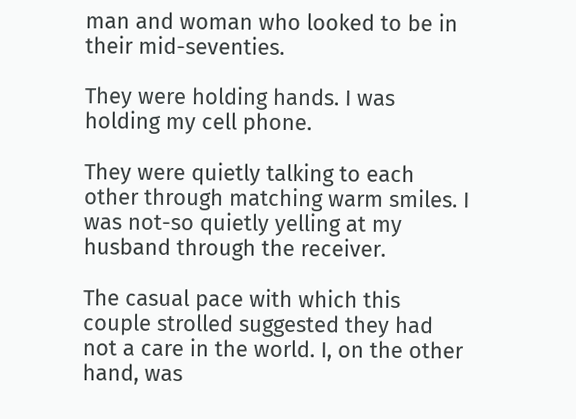man and woman who looked to be in their mid-seventies.

They were holding hands. I was holding my cell phone.

They were quietly talking to each other through matching warm smiles. I was not-so quietly yelling at my husband through the receiver.

The casual pace with which this couple strolled suggested they had not a care in the world. I, on the other hand, was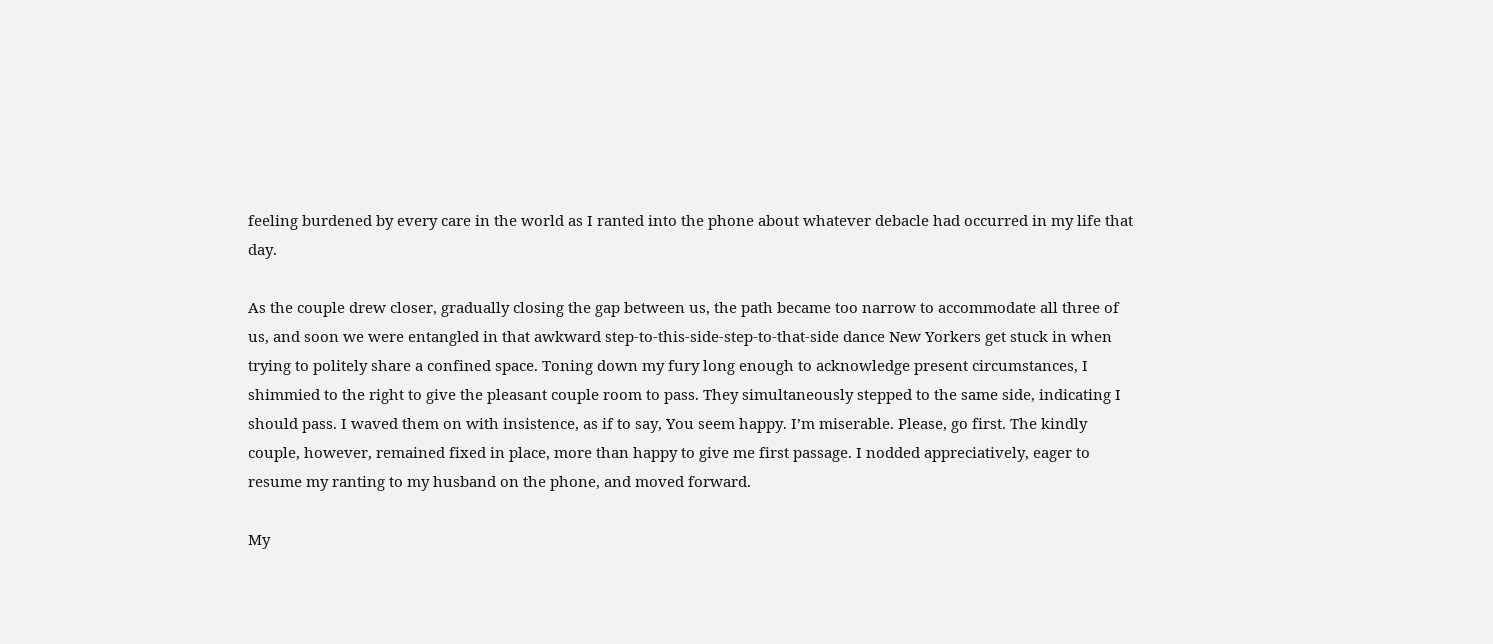feeling burdened by every care in the world as I ranted into the phone about whatever debacle had occurred in my life that day.

As the couple drew closer, gradually closing the gap between us, the path became too narrow to accommodate all three of us, and soon we were entangled in that awkward step-to-this-side-step-to-that-side dance New Yorkers get stuck in when trying to politely share a confined space. Toning down my fury long enough to acknowledge present circumstances, I shimmied to the right to give the pleasant couple room to pass. They simultaneously stepped to the same side, indicating I should pass. I waved them on with insistence, as if to say, You seem happy. I’m miserable. Please, go first. The kindly couple, however, remained fixed in place, more than happy to give me first passage. I nodded appreciatively, eager to resume my ranting to my husband on the phone, and moved forward.

My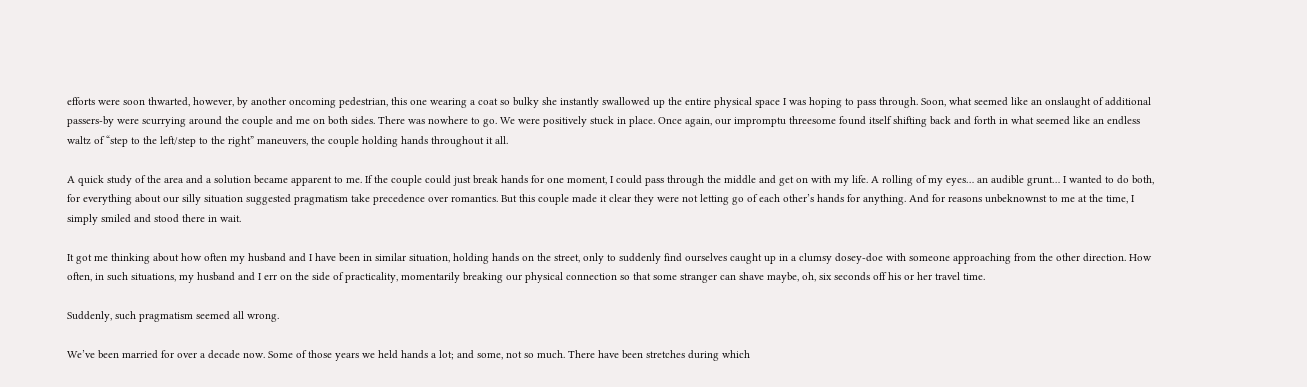efforts were soon thwarted, however, by another oncoming pedestrian, this one wearing a coat so bulky she instantly swallowed up the entire physical space I was hoping to pass through. Soon, what seemed like an onslaught of additional passers-by were scurrying around the couple and me on both sides. There was nowhere to go. We were positively stuck in place. Once again, our impromptu threesome found itself shifting back and forth in what seemed like an endless waltz of “step to the left/step to the right” maneuvers, the couple holding hands throughout it all.

A quick study of the area and a solution became apparent to me. If the couple could just break hands for one moment, I could pass through the middle and get on with my life. A rolling of my eyes… an audible grunt… I wanted to do both, for everything about our silly situation suggested pragmatism take precedence over romantics. But this couple made it clear they were not letting go of each other’s hands for anything. And for reasons unbeknownst to me at the time, I simply smiled and stood there in wait.

It got me thinking about how often my husband and I have been in similar situation, holding hands on the street, only to suddenly find ourselves caught up in a clumsy dosey-doe with someone approaching from the other direction. How often, in such situations, my husband and I err on the side of practicality, momentarily breaking our physical connection so that some stranger can shave maybe, oh, six seconds off his or her travel time.

Suddenly, such pragmatism seemed all wrong.

We’ve been married for over a decade now. Some of those years we held hands a lot; and some, not so much. There have been stretches during which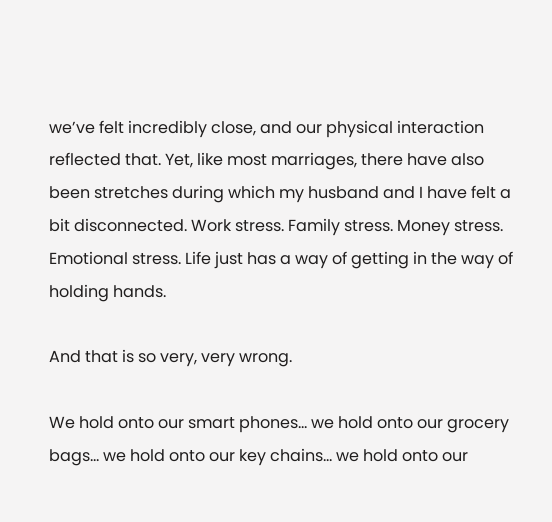we’ve felt incredibly close, and our physical interaction reflected that. Yet, like most marriages, there have also been stretches during which my husband and I have felt a bit disconnected. Work stress. Family stress. Money stress. Emotional stress. Life just has a way of getting in the way of holding hands.

And that is so very, very wrong.

We hold onto our smart phones… we hold onto our grocery bags… we hold onto our key chains… we hold onto our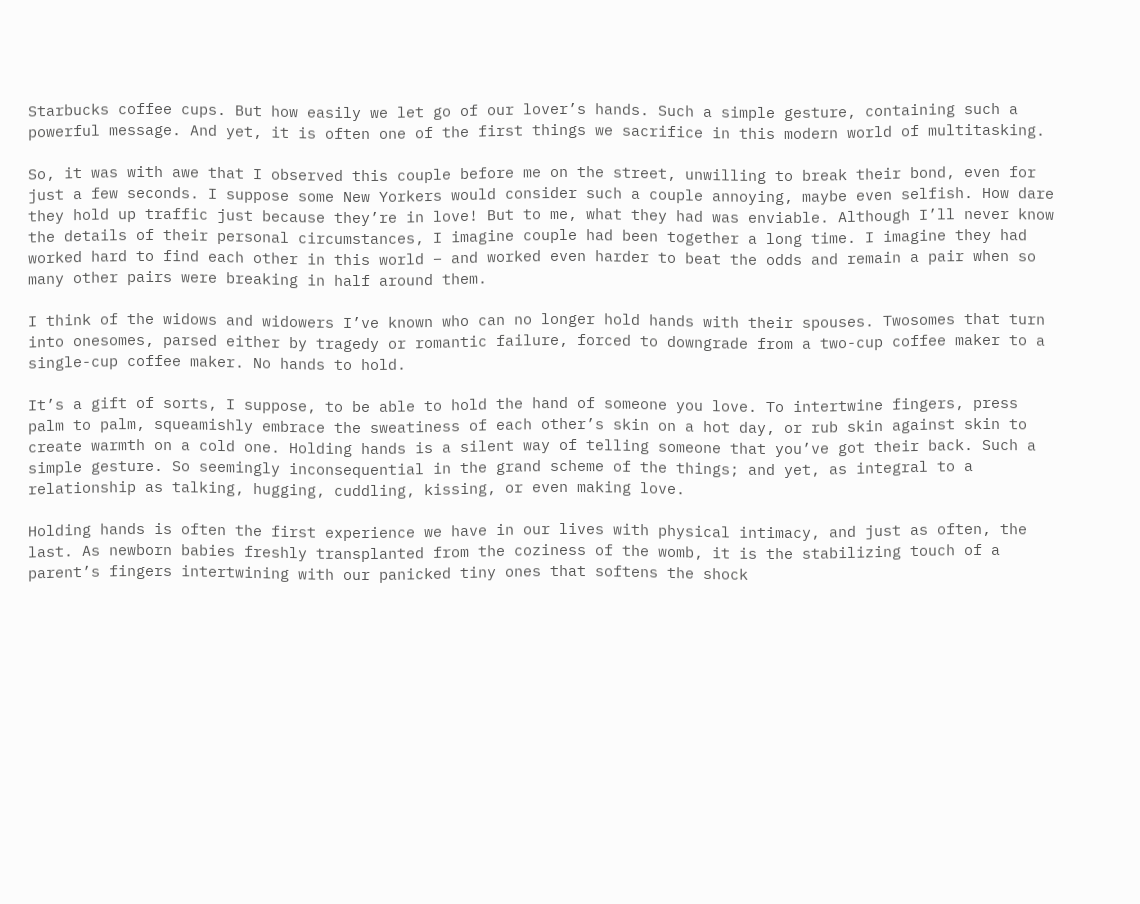Starbucks coffee cups. But how easily we let go of our lover’s hands. Such a simple gesture, containing such a powerful message. And yet, it is often one of the first things we sacrifice in this modern world of multitasking.

So, it was with awe that I observed this couple before me on the street, unwilling to break their bond, even for just a few seconds. I suppose some New Yorkers would consider such a couple annoying, maybe even selfish. How dare they hold up traffic just because they’re in love! But to me, what they had was enviable. Although I’ll never know the details of their personal circumstances, I imagine couple had been together a long time. I imagine they had worked hard to find each other in this world – and worked even harder to beat the odds and remain a pair when so many other pairs were breaking in half around them.

I think of the widows and widowers I’ve known who can no longer hold hands with their spouses. Twosomes that turn into onesomes, parsed either by tragedy or romantic failure, forced to downgrade from a two-cup coffee maker to a single-cup coffee maker. No hands to hold.

It’s a gift of sorts, I suppose, to be able to hold the hand of someone you love. To intertwine fingers, press palm to palm, squeamishly embrace the sweatiness of each other’s skin on a hot day, or rub skin against skin to create warmth on a cold one. Holding hands is a silent way of telling someone that you’ve got their back. Such a simple gesture. So seemingly inconsequential in the grand scheme of the things; and yet, as integral to a relationship as talking, hugging, cuddling, kissing, or even making love.

Holding hands is often the first experience we have in our lives with physical intimacy, and just as often, the last. As newborn babies freshly transplanted from the coziness of the womb, it is the stabilizing touch of a parent’s fingers intertwining with our panicked tiny ones that softens the shock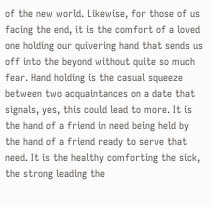of the new world. Likewise, for those of us facing the end, it is the comfort of a loved one holding our quivering hand that sends us off into the beyond without quite so much fear. Hand holding is the casual squeeze between two acquaintances on a date that signals, yes, this could lead to more. It is the hand of a friend in need being held by the hand of a friend ready to serve that need. It is the healthy comforting the sick, the strong leading the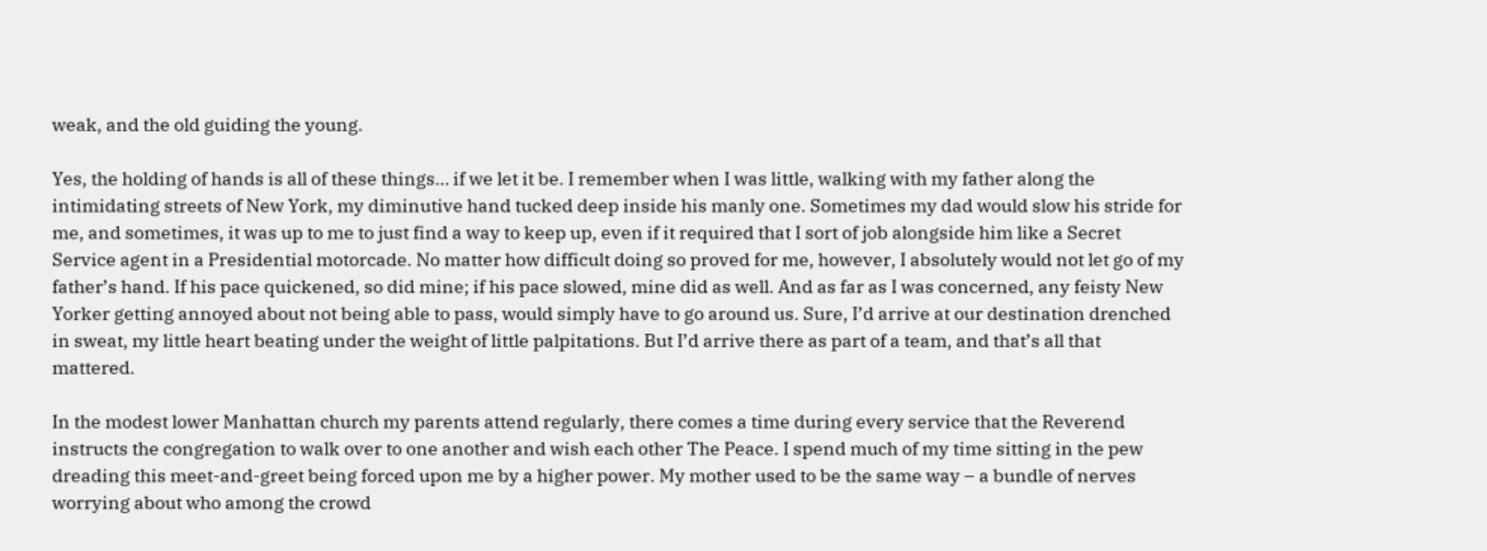weak, and the old guiding the young.

Yes, the holding of hands is all of these things… if we let it be. I remember when I was little, walking with my father along the intimidating streets of New York, my diminutive hand tucked deep inside his manly one. Sometimes my dad would slow his stride for me, and sometimes, it was up to me to just find a way to keep up, even if it required that I sort of job alongside him like a Secret Service agent in a Presidential motorcade. No matter how difficult doing so proved for me, however, I absolutely would not let go of my father’s hand. If his pace quickened, so did mine; if his pace slowed, mine did as well. And as far as I was concerned, any feisty New Yorker getting annoyed about not being able to pass, would simply have to go around us. Sure, I’d arrive at our destination drenched in sweat, my little heart beating under the weight of little palpitations. But I’d arrive there as part of a team, and that’s all that mattered.

In the modest lower Manhattan church my parents attend regularly, there comes a time during every service that the Reverend instructs the congregation to walk over to one another and wish each other The Peace. I spend much of my time sitting in the pew dreading this meet-and-greet being forced upon me by a higher power. My mother used to be the same way – a bundle of nerves worrying about who among the crowd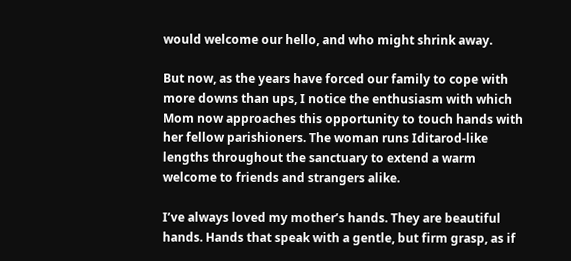would welcome our hello, and who might shrink away.

But now, as the years have forced our family to cope with more downs than ups, I notice the enthusiasm with which Mom now approaches this opportunity to touch hands with her fellow parishioners. The woman runs Iditarod-like lengths throughout the sanctuary to extend a warm welcome to friends and strangers alike.

I’ve always loved my mother’s hands. They are beautiful hands. Hands that speak with a gentle, but firm grasp, as if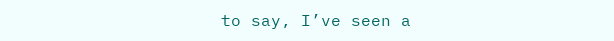to say, I’ve seen a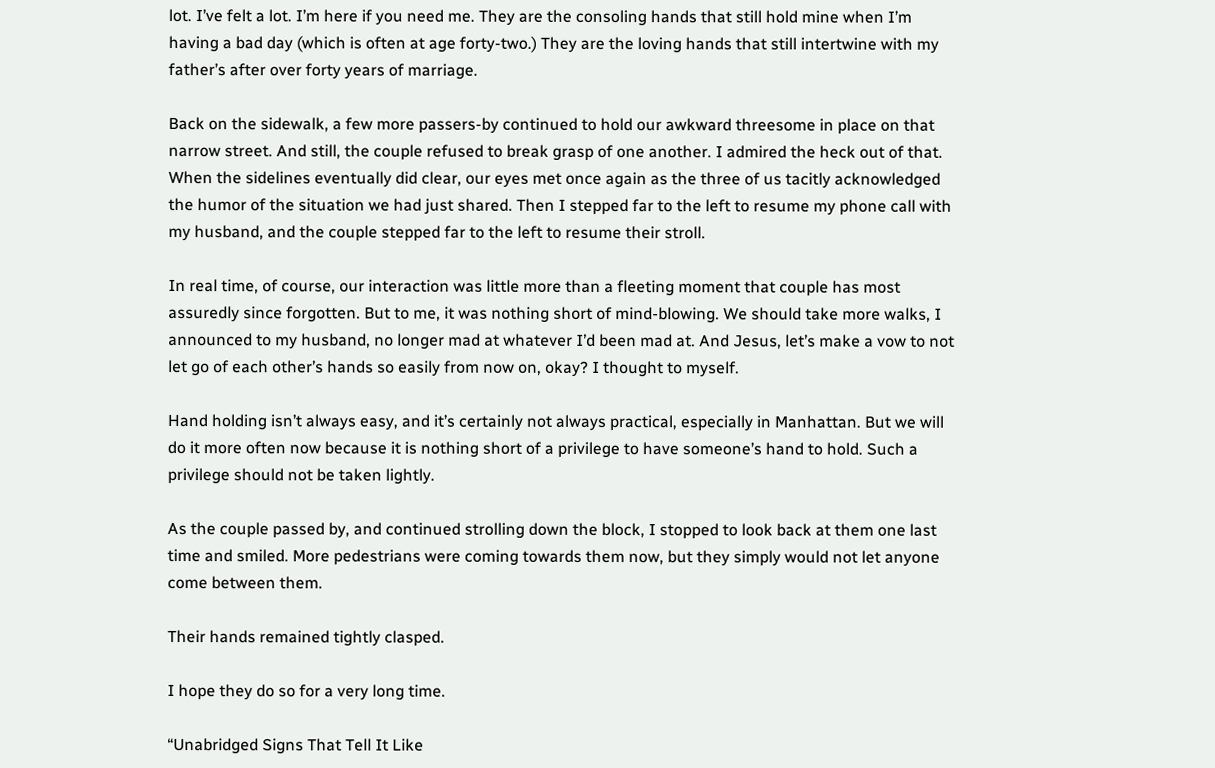lot. I’ve felt a lot. I’m here if you need me. They are the consoling hands that still hold mine when I’m having a bad day (which is often at age forty-two.) They are the loving hands that still intertwine with my father’s after over forty years of marriage.

Back on the sidewalk, a few more passers-by continued to hold our awkward threesome in place on that narrow street. And still, the couple refused to break grasp of one another. I admired the heck out of that. When the sidelines eventually did clear, our eyes met once again as the three of us tacitly acknowledged the humor of the situation we had just shared. Then I stepped far to the left to resume my phone call with my husband, and the couple stepped far to the left to resume their stroll.

In real time, of course, our interaction was little more than a fleeting moment that couple has most assuredly since forgotten. But to me, it was nothing short of mind-blowing. We should take more walks, I announced to my husband, no longer mad at whatever I’d been mad at. And Jesus, let’s make a vow to not let go of each other’s hands so easily from now on, okay? I thought to myself.

Hand holding isn’t always easy, and it’s certainly not always practical, especially in Manhattan. But we will do it more often now because it is nothing short of a privilege to have someone’s hand to hold. Such a privilege should not be taken lightly.

As the couple passed by, and continued strolling down the block, I stopped to look back at them one last time and smiled. More pedestrians were coming towards them now, but they simply would not let anyone come between them.

Their hands remained tightly clasped.

I hope they do so for a very long time.

“Unabridged Signs That Tell It Like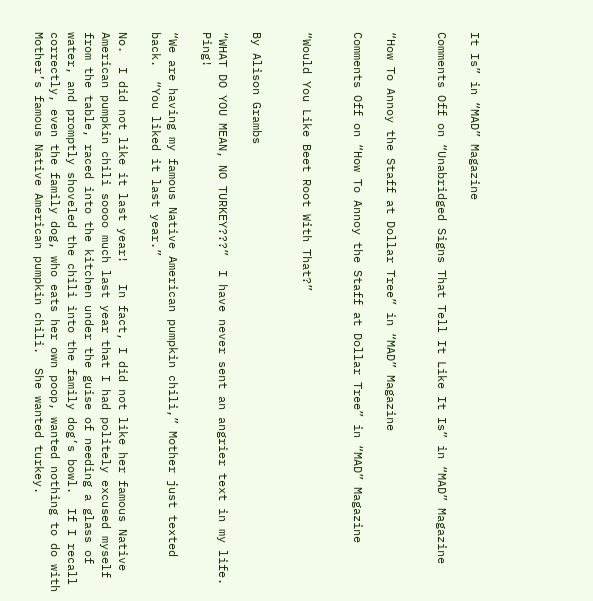It Is” in “MAD” Magazine

Comments Off on “Unabridged Signs That Tell It Like It Is” in “MAD” Magazine


“How To Annoy the Staff at Dollar Tree” in “MAD” Magazine

Comments Off on “How To Annoy the Staff at Dollar Tree” in “MAD” Magazine


“Would You Like Beet Root With That?”


By Alison Grambs

“WHAT DO YOU MEAN, NO TURKEY???”  I have never sent an angrier text in my life. Ping!

“We are having my famous Native American pumpkin chili,” Mother just texted back.  “You liked it last year.”

No.  I did not like it last year!   In fact, I did not like her famous Native American pumpkin chili soooo much last year that I had politely excused myself from the table, raced into the kitchen under the guise of needing a glass of water, and promptly shoveled the chili into the family dog’s bowl.  If I recall correctly, even the family dog, who eats her own poop, wanted nothing to do with Mother’s famous Native American pumpkin chili.  She wanted turkey.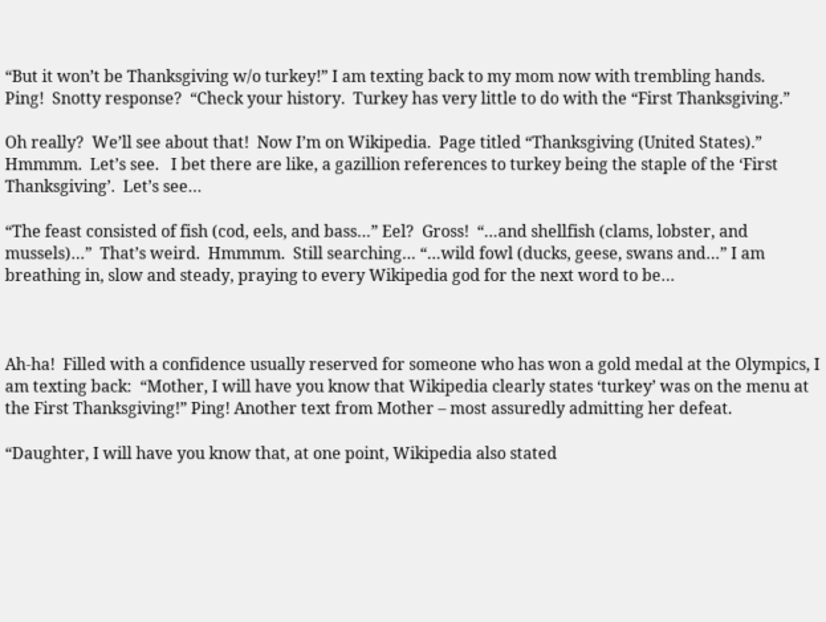“But it won’t be Thanksgiving w/o turkey!” I am texting back to my mom now with trembling hands.
Ping!  Snotty response?  “Check your history.  Turkey has very little to do with the “First Thanksgiving.”

Oh really?  We’ll see about that!  Now I’m on Wikipedia.  Page titled “Thanksgiving (United States).”  Hmmmm.  Let’s see.   I bet there are like, a gazillion references to turkey being the staple of the ‘First Thanksgiving’.  Let’s see…

“The feast consisted of fish (cod, eels, and bass…” Eel?  Gross!  “…and shellfish (clams, lobster, and mussels)…”  That’s weird.  Hmmmm.  Still searching… “…wild fowl (ducks, geese, swans and…” I am breathing in, slow and steady, praying to every Wikipedia god for the next word to be…



Ah-ha!  Filled with a confidence usually reserved for someone who has won a gold medal at the Olympics, I am texting back:  “Mother, I will have you know that Wikipedia clearly states ‘turkey’ was on the menu at the First Thanksgiving!” Ping! Another text from Mother – most assuredly admitting her defeat.

“Daughter, I will have you know that, at one point, Wikipedia also stated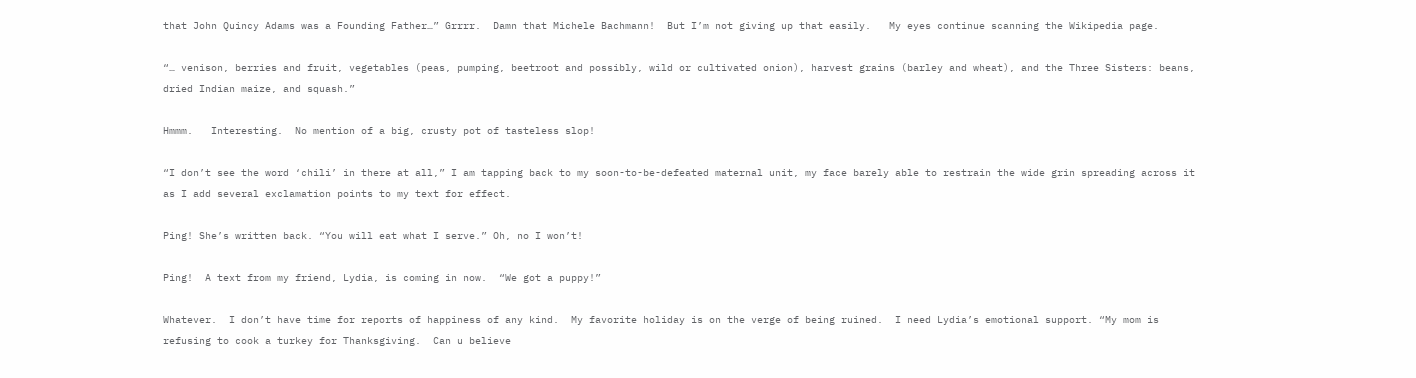that John Quincy Adams was a Founding Father…” Grrrr.  Damn that Michele Bachmann!  But I’m not giving up that easily.   My eyes continue scanning the Wikipedia page.

“… venison, berries and fruit, vegetables (peas, pumping, beetroot and possibly, wild or cultivated onion), harvest grains (barley and wheat), and the Three Sisters: beans, dried Indian maize, and squash.”

Hmmm.   Interesting.  No mention of a big, crusty pot of tasteless slop!

“I don’t see the word ‘chili’ in there at all,” I am tapping back to my soon-to-be-defeated maternal unit, my face barely able to restrain the wide grin spreading across it as I add several exclamation points to my text for effect.

Ping! She’s written back. “You will eat what I serve.” Oh, no I won’t!

Ping!  A text from my friend, Lydia, is coming in now.  “We got a puppy!”

Whatever.  I don’t have time for reports of happiness of any kind.  My favorite holiday is on the verge of being ruined.  I need Lydia’s emotional support. “My mom is refusing to cook a turkey for Thanksgiving.  Can u believe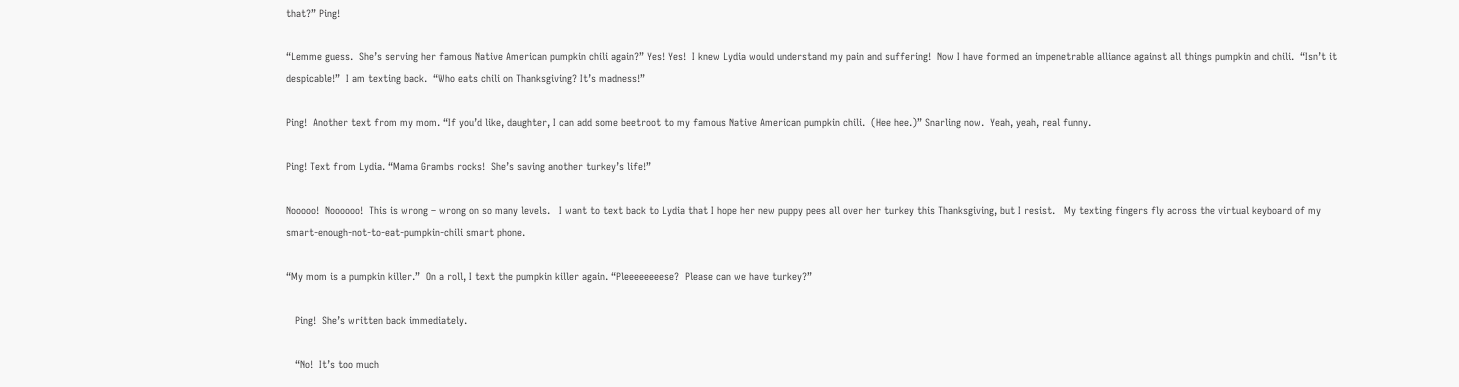that?” Ping!

“Lemme guess.  She’s serving her famous Native American pumpkin chili again?” Yes! Yes!  I knew Lydia would understand my pain and suffering!  Now I have formed an impenetrable alliance against all things pumpkin and chili.  “Isn’t it despicable!”  I am texting back.  “Who eats chili on Thanksgiving? It’s madness!”

Ping!  Another text from my mom. “If you’d like, daughter, I can add some beetroot to my famous Native American pumpkin chili.  (Hee hee.)” Snarling now.  Yeah, yeah, real funny.

Ping! Text from Lydia. “Mama Grambs rocks!  She’s saving another turkey’s life!”

Nooooo!  Noooooo!  This is wrong – wrong on so many levels.   I want to text back to Lydia that I hope her new puppy pees all over her turkey this Thanksgiving, but I resist.   My texting fingers fly across the virtual keyboard of my smart-enough-not-to-eat-pumpkin-chili smart phone.

“My mom is a pumpkin killer.”  On a roll, I text the pumpkin killer again. “Pleeeeeeeese?  Please can we have turkey?”

   Ping!  She’s written back immediately.

   “No!  It’s too much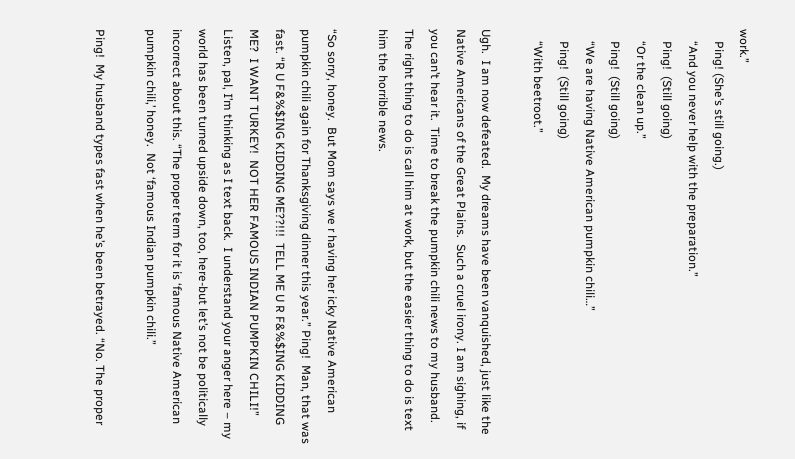work.”
    Ping! (She’s still going.)
    “And you never help with the preparation.”
    Ping!  (Still going)
    “Or the clean up.”
    Ping!  (Still going)
    “We are having Native American pumpkin chili…”
    Ping!  (Still going)
    “With beetroot.”

Ugh.  I am now defeated.  My dreams have been vanquished, just like the Native Americans of the Great Plains.  Such a cruel irony. I am sighing, if you can’t hear it.  Time to break the pumpkin chili news to my husband.  The right thing to do is call him at work, but the easier thing to do is text him the horrible news.

“So sorry, honey.  But Mom says we r having her icky Native American pumpkin chili again for Thanksgiving dinner this year.” Ping!  Man, that was fast. “R U F&%$ING KIDDING ME??!!!  TELL ME U R F&%$ING KIDDING ME?  I WANT TURKEY!  NOT HER FAMOUS INDIAN PUMPKIN CHILI!”   Listen, pal, I’m thinking as I text back.  I understand your anger here – my world has been turned upside down, too, here-but let’s not be politically incorrect about this. “The proper term for it is ‘famous Native American pumpkin chili,’ honey.  Not ‘famous Indian pumpkin chili.”

Ping!  My husband types fast when he’s been betrayed. “No. The proper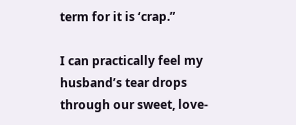term for it is ‘crap.”

I can practically feel my husband’s tear drops through our sweet, love-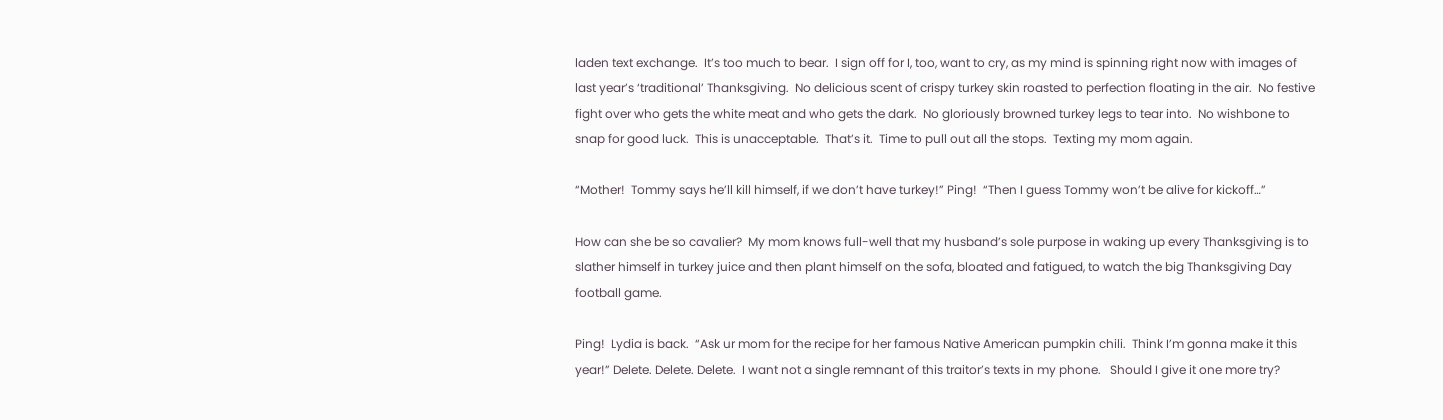laden text exchange.  It’s too much to bear.  I sign off for I, too, want to cry, as my mind is spinning right now with images of last year’s ‘traditional’ Thanksgiving.  No delicious scent of crispy turkey skin roasted to perfection floating in the air.  No festive fight over who gets the white meat and who gets the dark.  No gloriously browned turkey legs to tear into.  No wishbone to snap for good luck.  This is unacceptable.  That’s it.  Time to pull out all the stops.  Texting my mom again.

“Mother!  Tommy says he’ll kill himself, if we don’t have turkey!” Ping!  “Then I guess Tommy won’t be alive for kickoff…”

How can she be so cavalier?  My mom knows full-well that my husband’s sole purpose in waking up every Thanksgiving is to slather himself in turkey juice and then plant himself on the sofa, bloated and fatigued, to watch the big Thanksgiving Day football game.

Ping!  Lydia is back.  “Ask ur mom for the recipe for her famous Native American pumpkin chili.  Think I’m gonna make it this year!” Delete. Delete. Delete.  I want not a single remnant of this traitor’s texts in my phone.   Should I give it one more try?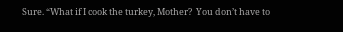Sure. “What if I cook the turkey, Mother?  You don’t have to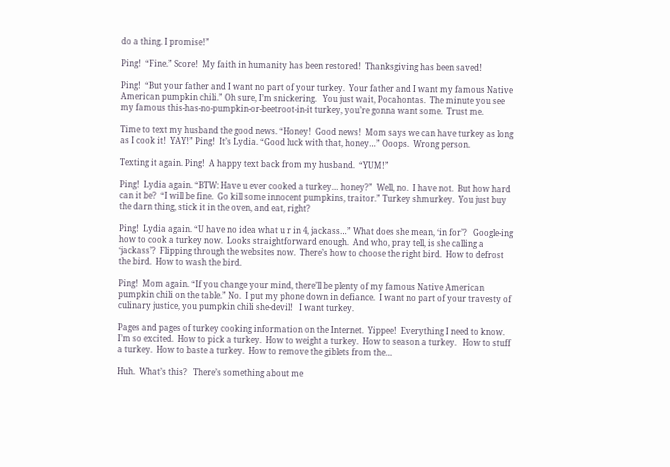do a thing. I promise!”

Ping!  “Fine.” Score!  My faith in humanity has been restored!  Thanksgiving has been saved!

Ping!  “But your father and I want no part of your turkey.  Your father and I want my famous Native American pumpkin chili.” Oh sure, I’m snickering.   You just wait, Pocahontas.  The minute you see my famous this-has-no-pumpkin-or-beetroot-in-it turkey, you’re gonna want some.  Trust me.

Time to text my husband the good news. “Honey!  Good news!  Mom says we can have turkey as long as I cook it!  YAY!” Ping!  It’s Lydia. “Good luck with that, honey…” Ooops.  Wrong person.

Texting it again. Ping!  A happy text back from my husband.  “YUM!”

Ping!  Lydia again. “BTW: Have u ever cooked a turkey… honey?”  Well, no.  I have not.  But how hard can it be?  “I will be fine.  Go kill some innocent pumpkins, traitor.” Turkey shmurkey.  You just buy the darn thing, stick it in the oven, and eat, right?

Ping!  Lydia again. “U have no idea what u r in 4, jackass…” What does she mean, ‘in for’?   Google-ing how to cook a turkey now.  Looks straightforward enough.  And who, pray tell, is she calling a ‘jackass’?  Flipping through the websites now.  There’s how to choose the right bird.  How to defrost the bird.  How to wash the bird.

Ping!  Mom again. “If you change your mind, there’ll be plenty of my famous Native American pumpkin chili on the table.” No.  I put my phone down in defiance.  I want no part of your travesty of culinary justice, you pumpkin chili she-devil!   I want turkey.

Pages and pages of turkey cooking information on the Internet.  Yippee!  Everything I need to know.   I’m so excited.  How to pick a turkey.  How to weight a turkey.  How to season a turkey.   How to stuff a turkey.  How to baste a turkey.  How to remove the giblets from the…

Huh.  What’s this?   There’s something about me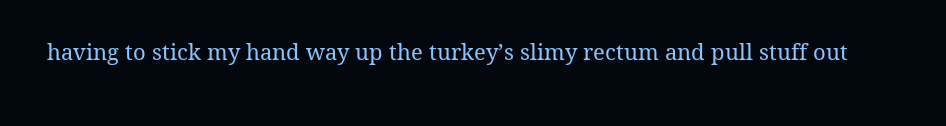having to stick my hand way up the turkey’s slimy rectum and pull stuff out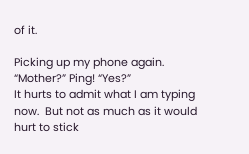of it.

Picking up my phone again. “Mother?” Ping! “Yes?”
It hurts to admit what I am typing now.  But not as much as it would hurt to stick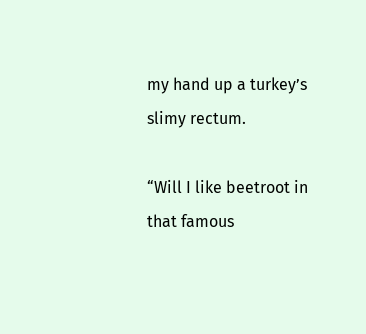my hand up a turkey’s slimy rectum.

“Will I like beetroot in that famous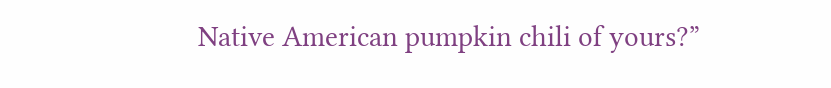Native American pumpkin chili of yours?”